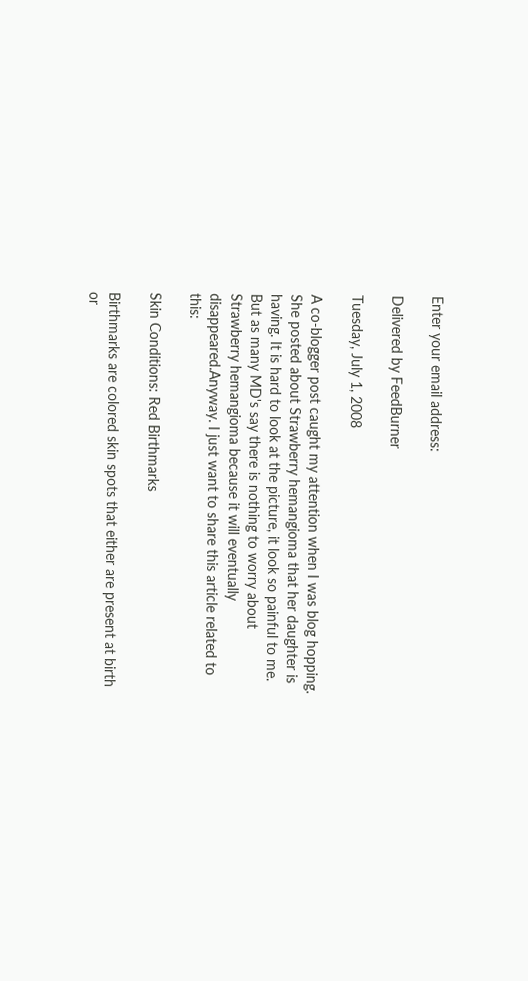Enter your email address:

Delivered by FeedBurner

Tuesday, July 1, 2008

A co-blogger post caught my attention when I was blog hopping. She posted about Strawberry hemangioma that her daughter is having. It is hard to look at the picture, it look so painful to me. But as many MD's say there is nothing to worry about Strawberry hemangioma because it will eventually disappeared.Anyway. I just want to share this article related to this:

Skin Conditions: Red Birthmarks

Birthmarks are colored skin spots that either are present at birth or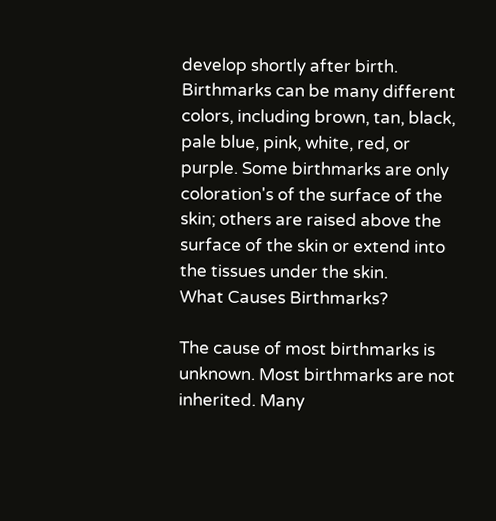develop shortly after birth. Birthmarks can be many different colors, including brown, tan, black, pale blue, pink, white, red, or purple. Some birthmarks are only coloration's of the surface of the skin; others are raised above the surface of the skin or extend into the tissues under the skin.
What Causes Birthmarks?

The cause of most birthmarks is unknown. Most birthmarks are not inherited. Many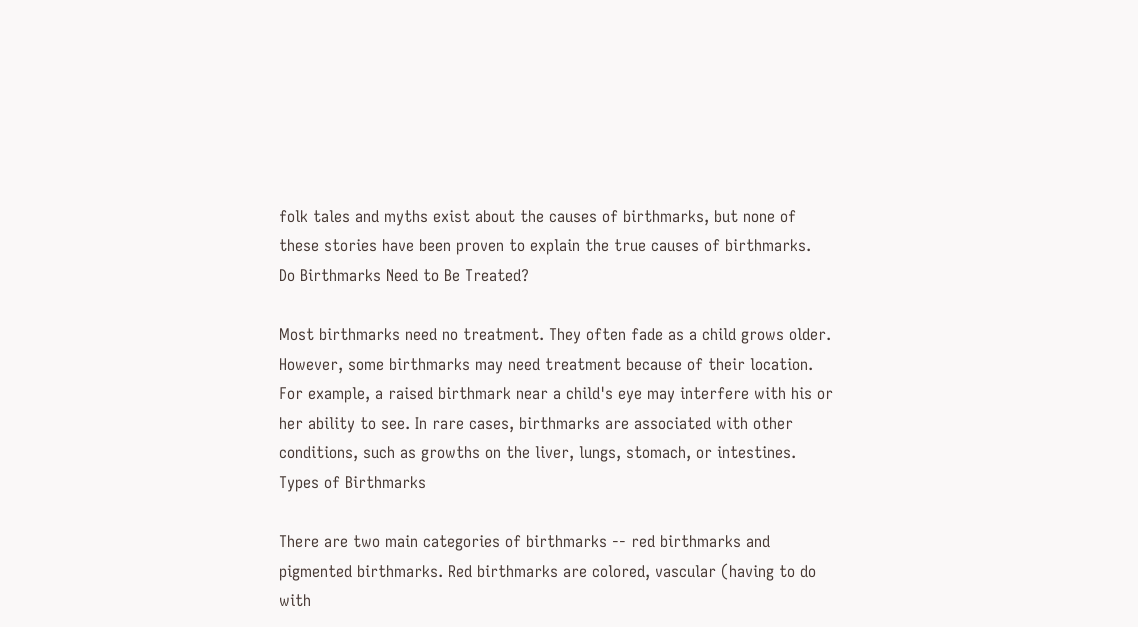folk tales and myths exist about the causes of birthmarks, but none of these stories have been proven to explain the true causes of birthmarks.
Do Birthmarks Need to Be Treated?

Most birthmarks need no treatment. They often fade as a child grows older. However, some birthmarks may need treatment because of their location. For example, a raised birthmark near a child's eye may interfere with his or her ability to see. In rare cases, birthmarks are associated with other conditions, such as growths on the liver, lungs, stomach, or intestines.
Types of Birthmarks

There are two main categories of birthmarks -- red birthmarks and pigmented birthmarks. Red birthmarks are colored, vascular (having to do with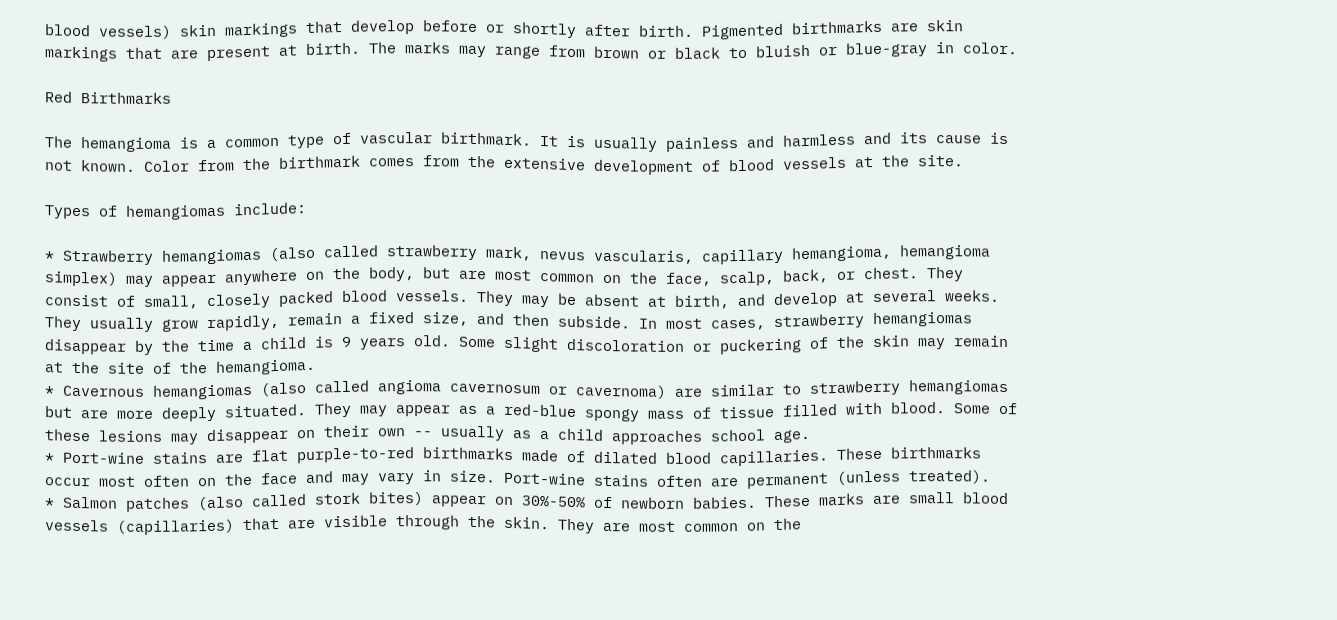blood vessels) skin markings that develop before or shortly after birth. Pigmented birthmarks are skin markings that are present at birth. The marks may range from brown or black to bluish or blue-gray in color.

Red Birthmarks

The hemangioma is a common type of vascular birthmark. It is usually painless and harmless and its cause is not known. Color from the birthmark comes from the extensive development of blood vessels at the site.

Types of hemangiomas include:

* Strawberry hemangiomas (also called strawberry mark, nevus vascularis, capillary hemangioma, hemangioma simplex) may appear anywhere on the body, but are most common on the face, scalp, back, or chest. They consist of small, closely packed blood vessels. They may be absent at birth, and develop at several weeks. They usually grow rapidly, remain a fixed size, and then subside. In most cases, strawberry hemangiomas disappear by the time a child is 9 years old. Some slight discoloration or puckering of the skin may remain at the site of the hemangioma.
* Cavernous hemangiomas (also called angioma cavernosum or cavernoma) are similar to strawberry hemangiomas but are more deeply situated. They may appear as a red-blue spongy mass of tissue filled with blood. Some of these lesions may disappear on their own -- usually as a child approaches school age.
* Port-wine stains are flat purple-to-red birthmarks made of dilated blood capillaries. These birthmarks occur most often on the face and may vary in size. Port-wine stains often are permanent (unless treated).
* Salmon patches (also called stork bites) appear on 30%-50% of newborn babies. These marks are small blood vessels (capillaries) that are visible through the skin. They are most common on the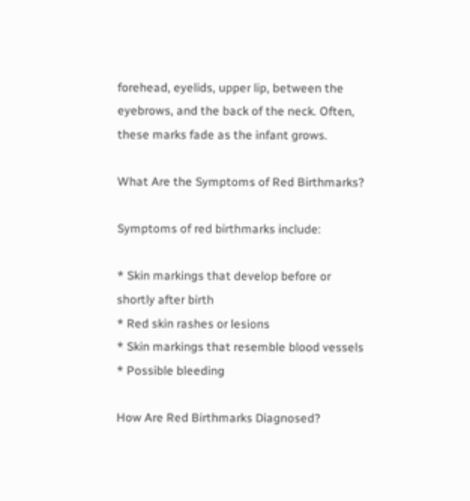forehead, eyelids, upper lip, between the eyebrows, and the back of the neck. Often, these marks fade as the infant grows.

What Are the Symptoms of Red Birthmarks?

Symptoms of red birthmarks include:

* Skin markings that develop before or shortly after birth
* Red skin rashes or lesions
* Skin markings that resemble blood vessels
* Possible bleeding

How Are Red Birthmarks Diagnosed?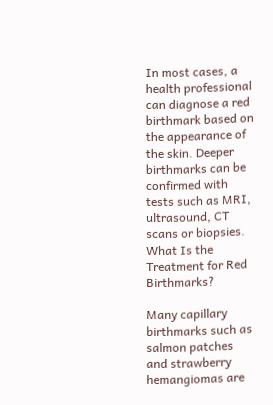In most cases, a health professional can diagnose a red birthmark based on the appearance of the skin. Deeper birthmarks can be confirmed with tests such as MRI, ultrasound, CT scans or biopsies.
What Is the Treatment for Red Birthmarks?

Many capillary birthmarks such as salmon patches and strawberry hemangiomas are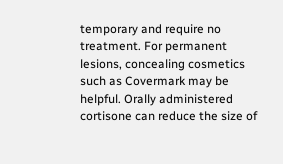temporary and require no treatment. For permanent lesions, concealing cosmetics such as Covermark may be helpful. Orally administered cortisone can reduce the size of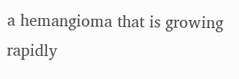a hemangioma that is growing rapidly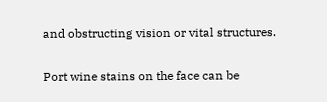and obstructing vision or vital structures.

Port wine stains on the face can be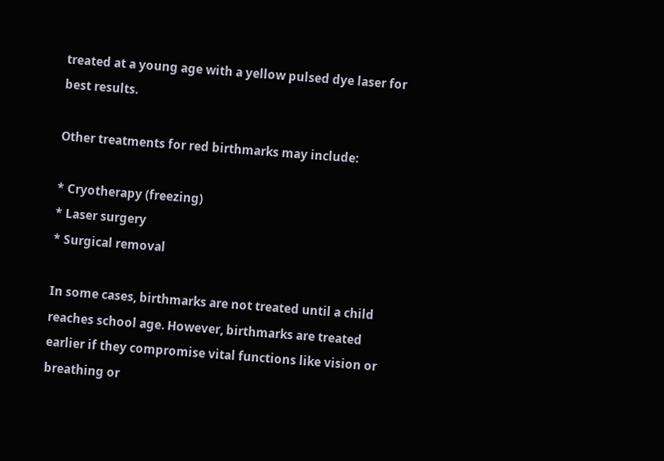treated at a young age with a yellow pulsed dye laser for best results.

Other treatments for red birthmarks may include:

* Cryotherapy (freezing)
* Laser surgery
* Surgical removal

In some cases, birthmarks are not treated until a child reaches school age. However, birthmarks are treated earlier if they compromise vital functions like vision or breathing or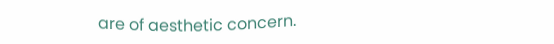are of aesthetic concern.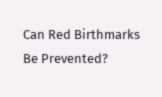Can Red Birthmarks Be Prevented?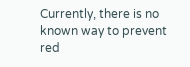Currently, there is no known way to prevent red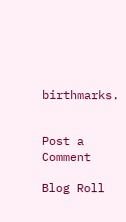birthmarks.


Post a Comment

Blog Roll